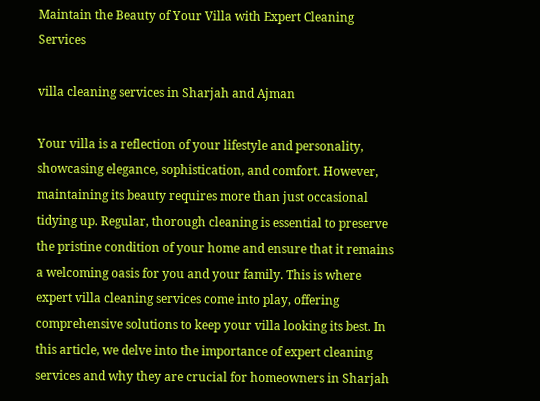Maintain the Beauty of Your Villa with Expert Cleaning Services

villa cleaning services in Sharjah and Ajman

Your villa is a reflection of your lifestyle and personality, showcasing elegance, sophistication, and comfort. However, maintaining its beauty requires more than just occasional tidying up. Regular, thorough cleaning is essential to preserve the pristine condition of your home and ensure that it remains a welcoming oasis for you and your family. This is where expert villa cleaning services come into play, offering comprehensive solutions to keep your villa looking its best. In this article, we delve into the importance of expert cleaning services and why they are crucial for homeowners in Sharjah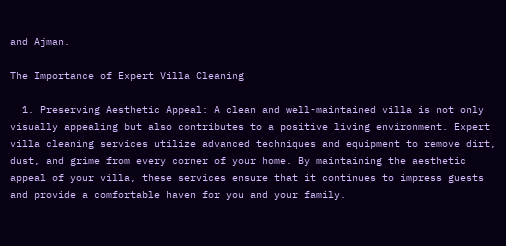and Ajman.

The Importance of Expert Villa Cleaning

  1. Preserving Aesthetic Appeal: A clean and well-maintained villa is not only visually appealing but also contributes to a positive living environment. Expert villa cleaning services utilize advanced techniques and equipment to remove dirt, dust, and grime from every corner of your home. By maintaining the aesthetic appeal of your villa, these services ensure that it continues to impress guests and provide a comfortable haven for you and your family.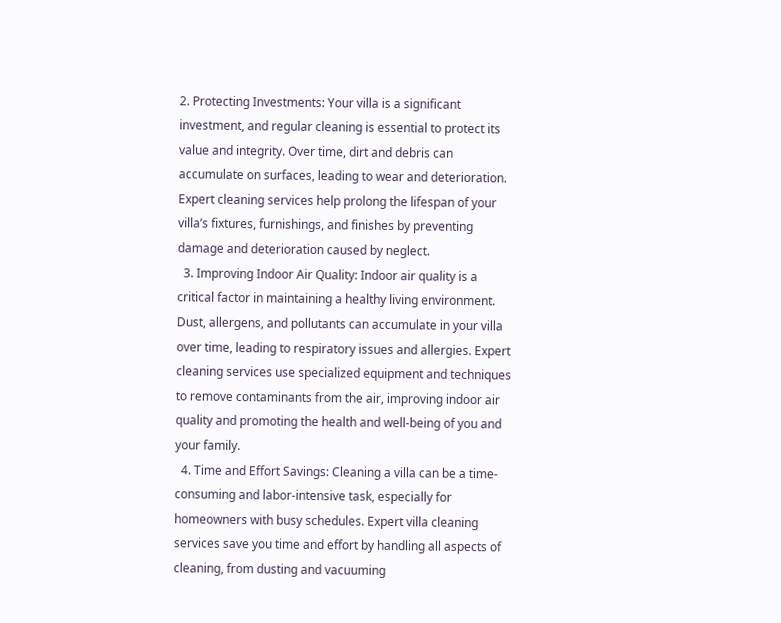2. Protecting Investments: Your villa is a significant investment, and regular cleaning is essential to protect its value and integrity. Over time, dirt and debris can accumulate on surfaces, leading to wear and deterioration. Expert cleaning services help prolong the lifespan of your villa’s fixtures, furnishings, and finishes by preventing damage and deterioration caused by neglect.
  3. Improving Indoor Air Quality: Indoor air quality is a critical factor in maintaining a healthy living environment. Dust, allergens, and pollutants can accumulate in your villa over time, leading to respiratory issues and allergies. Expert cleaning services use specialized equipment and techniques to remove contaminants from the air, improving indoor air quality and promoting the health and well-being of you and your family.
  4. Time and Effort Savings: Cleaning a villa can be a time-consuming and labor-intensive task, especially for homeowners with busy schedules. Expert villa cleaning services save you time and effort by handling all aspects of cleaning, from dusting and vacuuming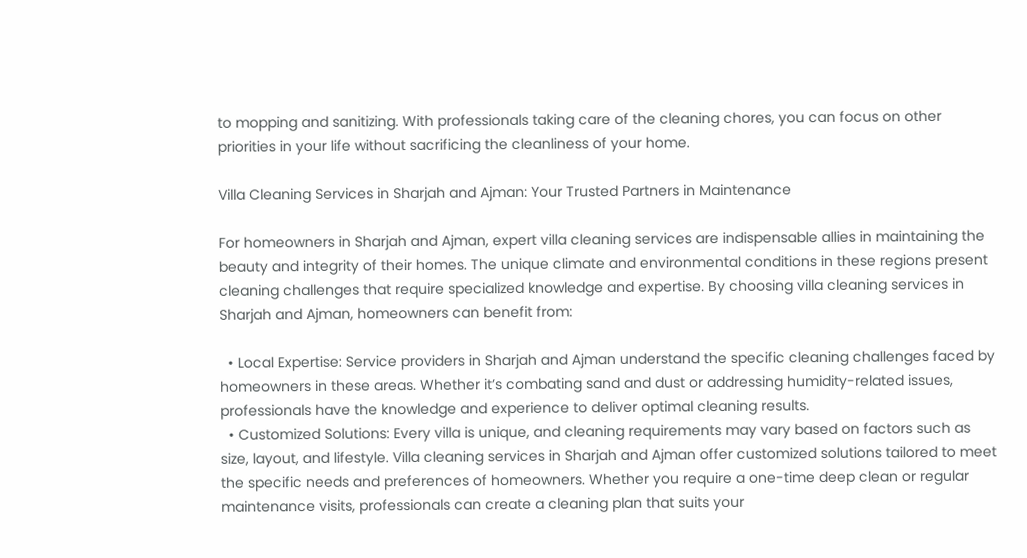to mopping and sanitizing. With professionals taking care of the cleaning chores, you can focus on other priorities in your life without sacrificing the cleanliness of your home.

Villa Cleaning Services in Sharjah and Ajman: Your Trusted Partners in Maintenance

For homeowners in Sharjah and Ajman, expert villa cleaning services are indispensable allies in maintaining the beauty and integrity of their homes. The unique climate and environmental conditions in these regions present cleaning challenges that require specialized knowledge and expertise. By choosing villa cleaning services in Sharjah and Ajman, homeowners can benefit from:

  • Local Expertise: Service providers in Sharjah and Ajman understand the specific cleaning challenges faced by homeowners in these areas. Whether it’s combating sand and dust or addressing humidity-related issues, professionals have the knowledge and experience to deliver optimal cleaning results.
  • Customized Solutions: Every villa is unique, and cleaning requirements may vary based on factors such as size, layout, and lifestyle. Villa cleaning services in Sharjah and Ajman offer customized solutions tailored to meet the specific needs and preferences of homeowners. Whether you require a one-time deep clean or regular maintenance visits, professionals can create a cleaning plan that suits your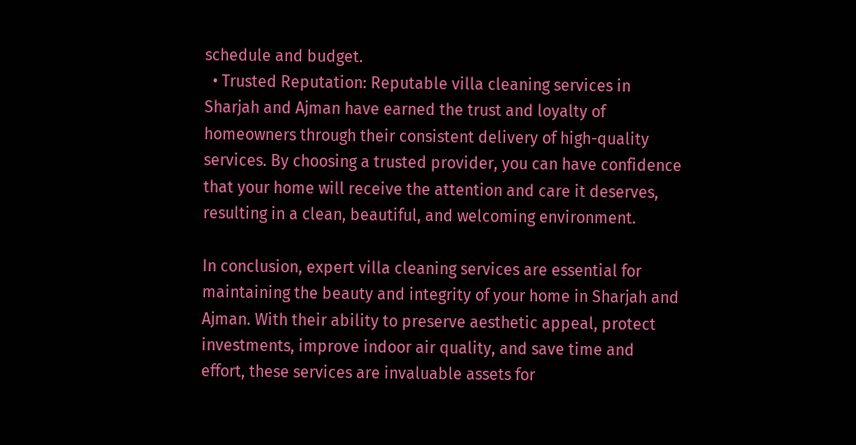schedule and budget.
  • Trusted Reputation: Reputable villa cleaning services in Sharjah and Ajman have earned the trust and loyalty of homeowners through their consistent delivery of high-quality services. By choosing a trusted provider, you can have confidence that your home will receive the attention and care it deserves, resulting in a clean, beautiful, and welcoming environment.

In conclusion, expert villa cleaning services are essential for maintaining the beauty and integrity of your home in Sharjah and Ajman. With their ability to preserve aesthetic appeal, protect investments, improve indoor air quality, and save time and effort, these services are invaluable assets for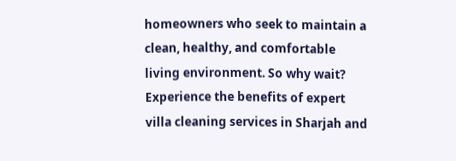homeowners who seek to maintain a clean, healthy, and comfortable living environment. So why wait? Experience the benefits of expert villa cleaning services in Sharjah and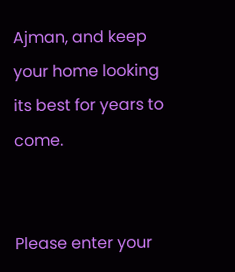Ajman, and keep your home looking its best for years to come.


Please enter your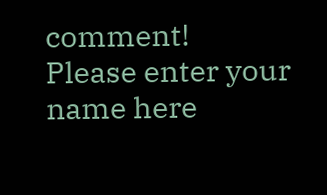comment!
Please enter your name here